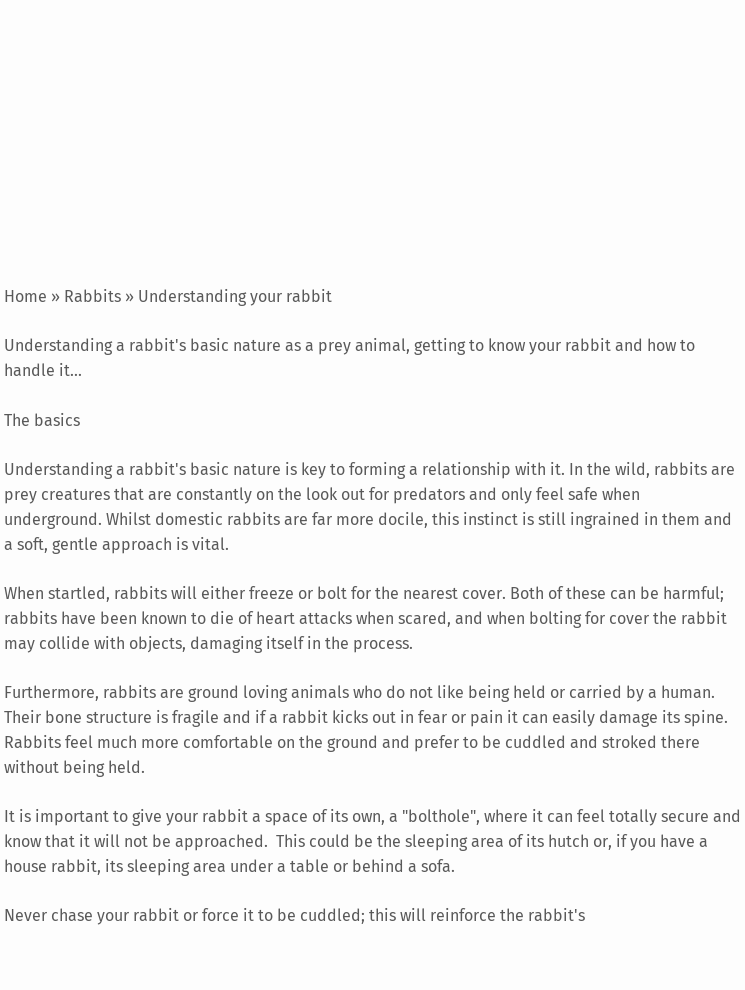Home » Rabbits » Understanding your rabbit

Understanding a rabbit's basic nature as a prey animal, getting to know your rabbit and how to handle it...

The basics

Understanding a rabbit's basic nature is key to forming a relationship with it. In the wild, rabbits are prey creatures that are constantly on the look out for predators and only feel safe when underground. Whilst domestic rabbits are far more docile, this instinct is still ingrained in them and a soft, gentle approach is vital.

When startled, rabbits will either freeze or bolt for the nearest cover. Both of these can be harmful; rabbits have been known to die of heart attacks when scared, and when bolting for cover the rabbit may collide with objects, damaging itself in the process.

Furthermore, rabbits are ground loving animals who do not like being held or carried by a human. Their bone structure is fragile and if a rabbit kicks out in fear or pain it can easily damage its spine. Rabbits feel much more comfortable on the ground and prefer to be cuddled and stroked there without being held.

It is important to give your rabbit a space of its own, a "bolthole", where it can feel totally secure and know that it will not be approached.  This could be the sleeping area of its hutch or, if you have a house rabbit, its sleeping area under a table or behind a sofa.

Never chase your rabbit or force it to be cuddled; this will reinforce the rabbit's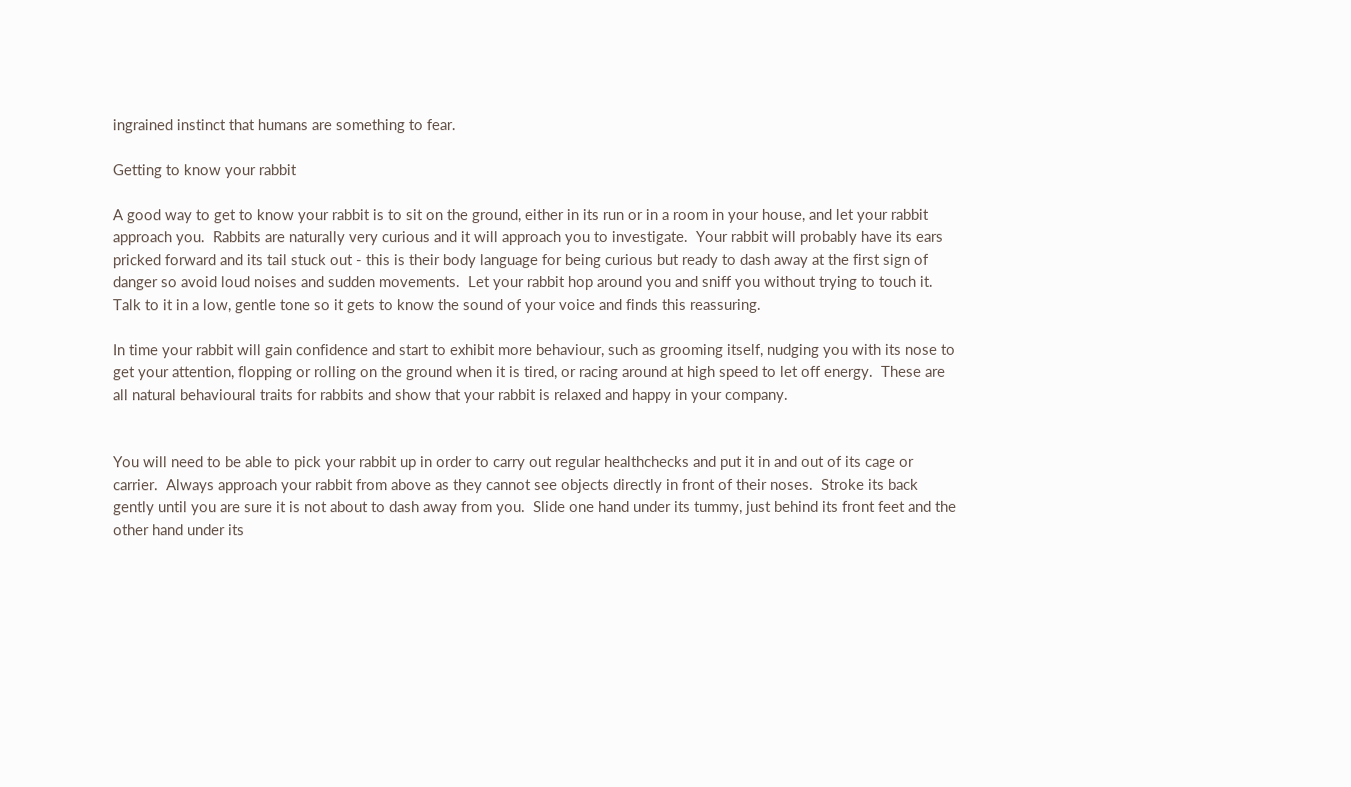ingrained instinct that humans are something to fear.

Getting to know your rabbit

A good way to get to know your rabbit is to sit on the ground, either in its run or in a room in your house, and let your rabbit approach you.  Rabbits are naturally very curious and it will approach you to investigate.  Your rabbit will probably have its ears pricked forward and its tail stuck out - this is their body language for being curious but ready to dash away at the first sign of danger so avoid loud noises and sudden movements.  Let your rabbit hop around you and sniff you without trying to touch it.  Talk to it in a low, gentle tone so it gets to know the sound of your voice and finds this reassuring.

In time your rabbit will gain confidence and start to exhibit more behaviour, such as grooming itself, nudging you with its nose to get your attention, flopping or rolling on the ground when it is tired, or racing around at high speed to let off energy.  These are all natural behavioural traits for rabbits and show that your rabbit is relaxed and happy in your company.


You will need to be able to pick your rabbit up in order to carry out regular healthchecks and put it in and out of its cage or carrier.  Always approach your rabbit from above as they cannot see objects directly in front of their noses.  Stroke its back gently until you are sure it is not about to dash away from you.  Slide one hand under its tummy, just behind its front feet and the other hand under its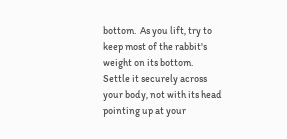bottom.  As you lift, try to keep most of the rabbit's weight on its bottom.  Settle it securely across your body, not with its head pointing up at your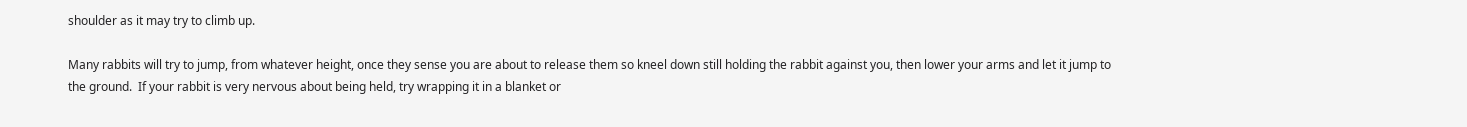shoulder as it may try to climb up.

Many rabbits will try to jump, from whatever height, once they sense you are about to release them so kneel down still holding the rabbit against you, then lower your arms and let it jump to the ground.  If your rabbit is very nervous about being held, try wrapping it in a blanket or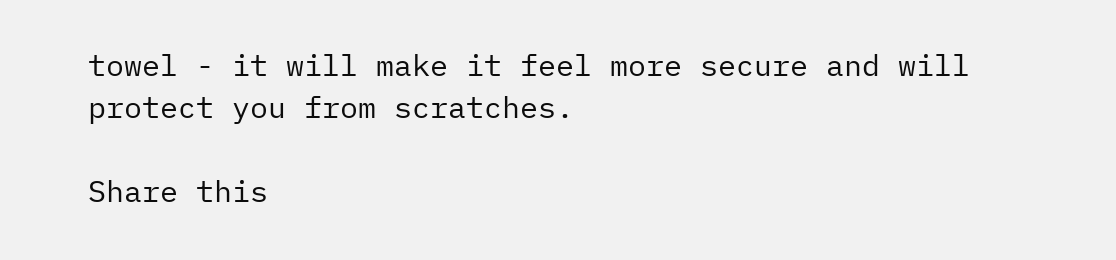towel - it will make it feel more secure and will protect you from scratches.

Share this